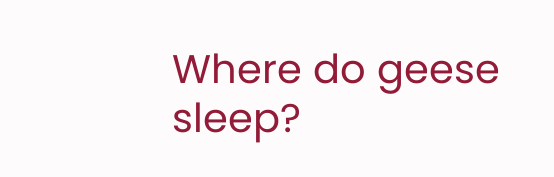Where do geese sleep?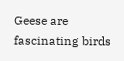Geese are fascinating birds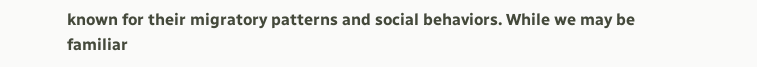known for their migratory patterns and social behaviors. While we may be familiar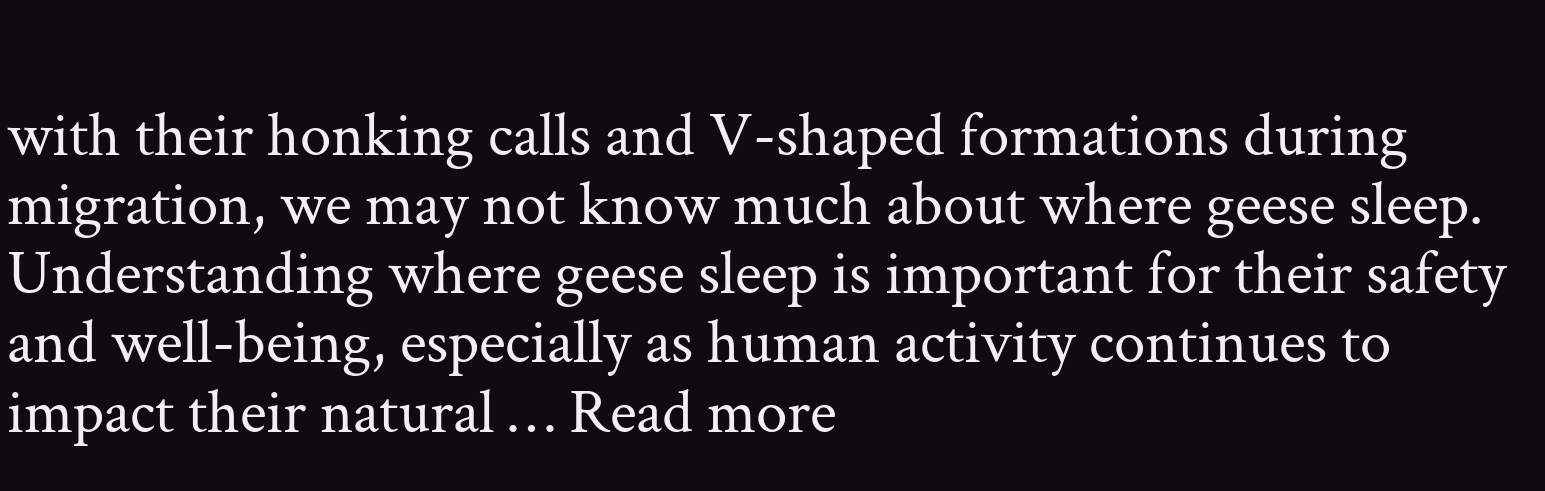with their honking calls and V-shaped formations during migration, we may not know much about where geese sleep. Understanding where geese sleep is important for their safety and well-being, especially as human activity continues to impact their natural … Read more